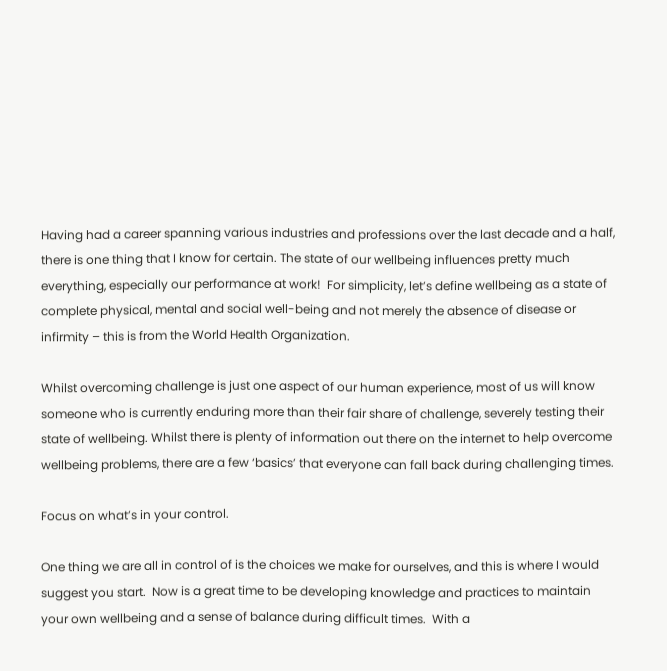Having had a career spanning various industries and professions over the last decade and a half, there is one thing that I know for certain. The state of our wellbeing influences pretty much everything, especially our performance at work!  For simplicity, let’s define wellbeing as a state of complete physical, mental and social well-being and not merely the absence of disease or infirmity – this is from the World Health Organization.

Whilst overcoming challenge is just one aspect of our human experience, most of us will know someone who is currently enduring more than their fair share of challenge, severely testing their state of wellbeing. Whilst there is plenty of information out there on the internet to help overcome wellbeing problems, there are a few ‘basics’ that everyone can fall back during challenging times.

Focus on what’s in your control.

One thing we are all in control of is the choices we make for ourselves, and this is where I would suggest you start.  Now is a great time to be developing knowledge and practices to maintain your own wellbeing and a sense of balance during difficult times.  With a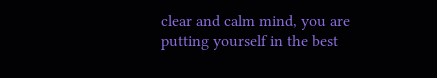clear and calm mind, you are putting yourself in the best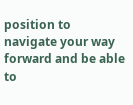position to navigate your way forward and be able to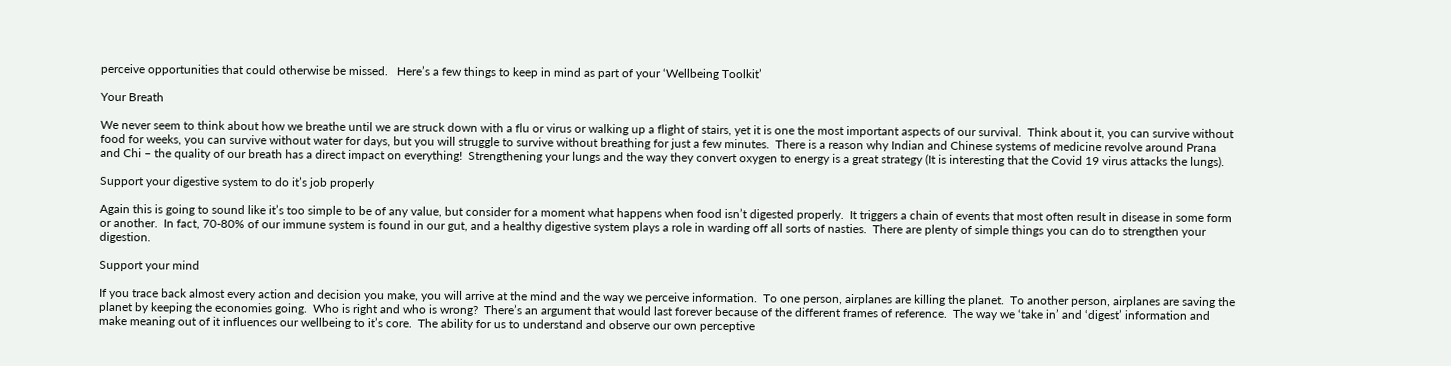perceive opportunities that could otherwise be missed.   Here’s a few things to keep in mind as part of your ‘Wellbeing Toolkit’

Your Breath

We never seem to think about how we breathe until we are struck down with a flu or virus or walking up a flight of stairs, yet it is one the most important aspects of our survival.  Think about it, you can survive without food for weeks, you can survive without water for days, but you will struggle to survive without breathing for just a few minutes.  There is a reason why Indian and Chinese systems of medicine revolve around Prana and Chi – the quality of our breath has a direct impact on everything!  Strengthening your lungs and the way they convert oxygen to energy is a great strategy (It is interesting that the Covid 19 virus attacks the lungs).

Support your digestive system to do it’s job properly

Again this is going to sound like it’s too simple to be of any value, but consider for a moment what happens when food isn’t digested properly.  It triggers a chain of events that most often result in disease in some form or another.  In fact, 70-80% of our immune system is found in our gut, and a healthy digestive system plays a role in warding off all sorts of nasties.  There are plenty of simple things you can do to strengthen your digestion.

Support your mind

If you trace back almost every action and decision you make, you will arrive at the mind and the way we perceive information.  To one person, airplanes are killing the planet.  To another person, airplanes are saving the planet by keeping the economies going.  Who is right and who is wrong?  There’s an argument that would last forever because of the different frames of reference.  The way we ‘take in’ and ‘digest’ information and make meaning out of it influences our wellbeing to it’s core.  The ability for us to understand and observe our own perceptive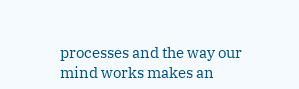processes and the way our mind works makes an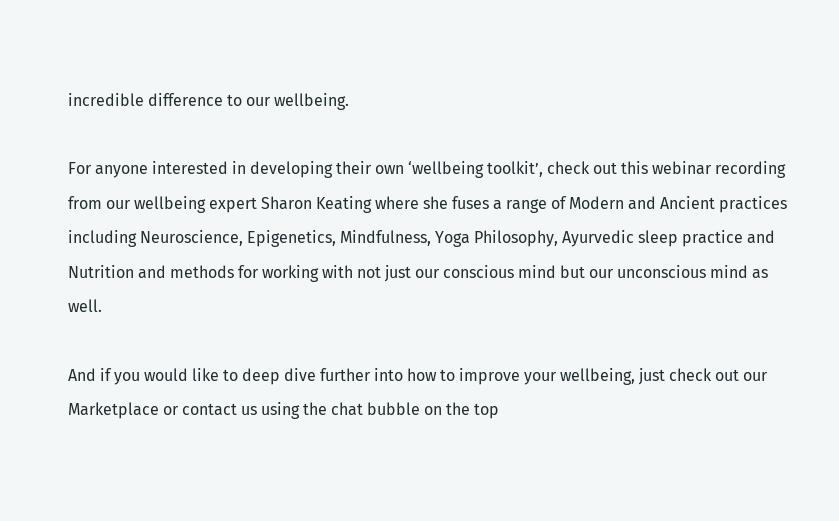incredible difference to our wellbeing.

For anyone interested in developing their own ‘wellbeing toolkit’, check out this webinar recording from our wellbeing expert Sharon Keating where she fuses a range of Modern and Ancient practices including Neuroscience, Epigenetics, Mindfulness, Yoga Philosophy, Ayurvedic sleep practice and Nutrition and methods for working with not just our conscious mind but our unconscious mind as well.

And if you would like to deep dive further into how to improve your wellbeing, just check out our Marketplace or contact us using the chat bubble on the top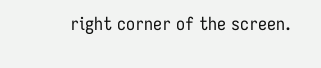right corner of the screen.